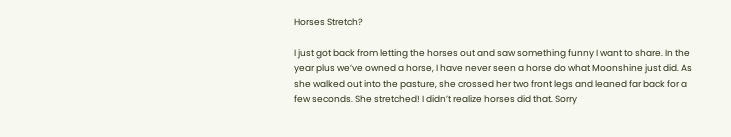Horses Stretch?

I just got back from letting the horses out and saw something funny I want to share. In the year plus we’ve owned a horse, I have never seen a horse do what Moonshine just did. As she walked out into the pasture, she crossed her two front legs and leaned far back for a few seconds. She stretched! I didn’t realize horses did that. Sorry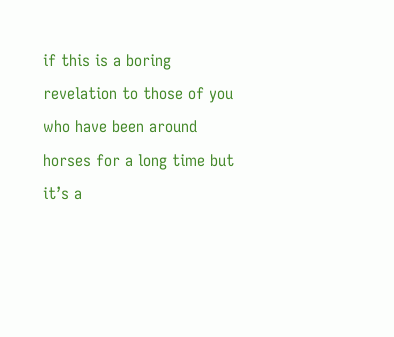if this is a boring revelation to those of you who have been around horses for a long time but it’s a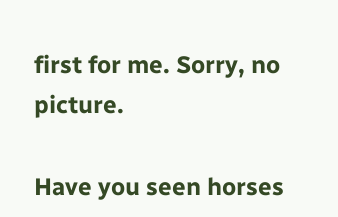first for me. Sorry, no picture.

Have you seen horses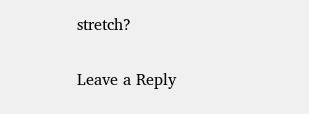stretch?

Leave a Reply